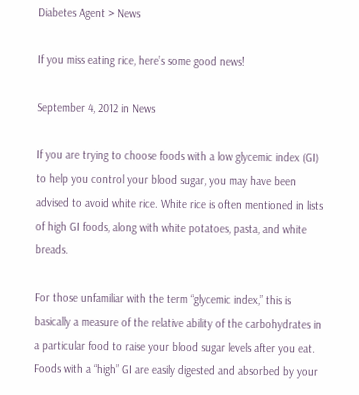Diabetes Agent > News

If you miss eating rice, here’s some good news!

September 4, 2012 in News

If you are trying to choose foods with a low glycemic index (GI) to help you control your blood sugar, you may have been advised to avoid white rice. White rice is often mentioned in lists of high GI foods, along with white potatoes, pasta, and white breads.

For those unfamiliar with the term “glycemic index,” this is basically a measure of the relative ability of the carbohydrates in a particular food to raise your blood sugar levels after you eat. Foods with a “high” GI are easily digested and absorbed by your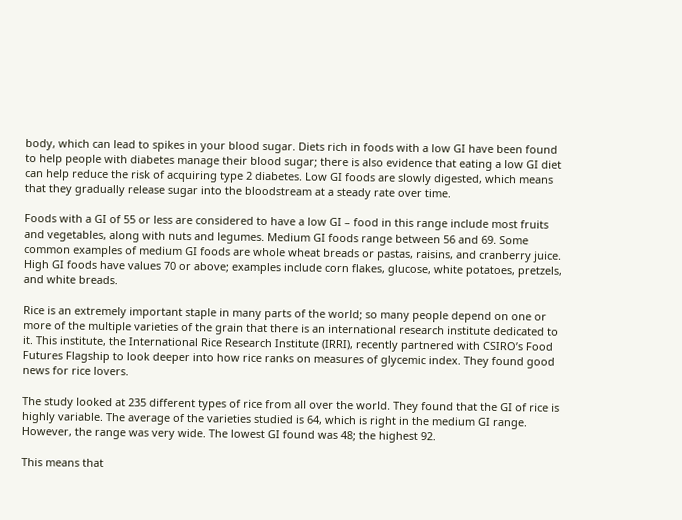body, which can lead to spikes in your blood sugar. Diets rich in foods with a low GI have been found to help people with diabetes manage their blood sugar; there is also evidence that eating a low GI diet can help reduce the risk of acquiring type 2 diabetes. Low GI foods are slowly digested, which means that they gradually release sugar into the bloodstream at a steady rate over time.

Foods with a GI of 55 or less are considered to have a low GI – food in this range include most fruits and vegetables, along with nuts and legumes. Medium GI foods range between 56 and 69. Some common examples of medium GI foods are whole wheat breads or pastas, raisins, and cranberry juice. High GI foods have values 70 or above; examples include corn flakes, glucose, white potatoes, pretzels, and white breads.

Rice is an extremely important staple in many parts of the world; so many people depend on one or more of the multiple varieties of the grain that there is an international research institute dedicated to it. This institute, the International Rice Research Institute (IRRI), recently partnered with CSIRO’s Food Futures Flagship to look deeper into how rice ranks on measures of glycemic index. They found good news for rice lovers.

The study looked at 235 different types of rice from all over the world. They found that the GI of rice is highly variable. The average of the varieties studied is 64, which is right in the medium GI range. However, the range was very wide. The lowest GI found was 48; the highest 92.

This means that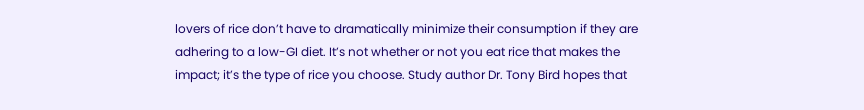lovers of rice don’t have to dramatically minimize their consumption if they are adhering to a low-GI diet. It’s not whether or not you eat rice that makes the impact; it’s the type of rice you choose. Study author Dr. Tony Bird hopes that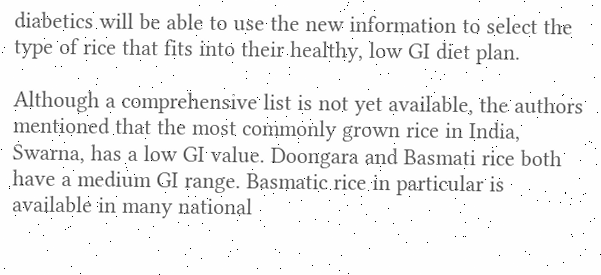diabetics will be able to use the new information to select the type of rice that fits into their healthy, low GI diet plan.

Although a comprehensive list is not yet available, the authors mentioned that the most commonly grown rice in India, Swarna, has a low GI value. Doongara and Basmati rice both have a medium GI range. Basmatic rice in particular is available in many national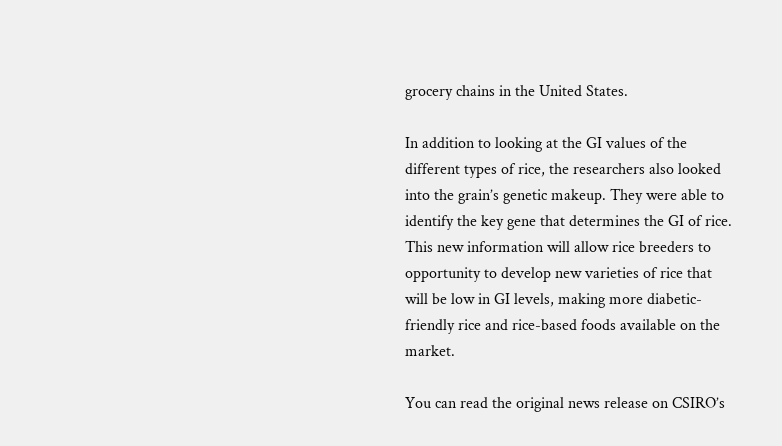grocery chains in the United States.

In addition to looking at the GI values of the different types of rice, the researchers also looked into the grain’s genetic makeup. They were able to identify the key gene that determines the GI of rice. This new information will allow rice breeders to opportunity to develop new varieties of rice that will be low in GI levels, making more diabetic-friendly rice and rice-based foods available on the market.

You can read the original news release on CSIRO’s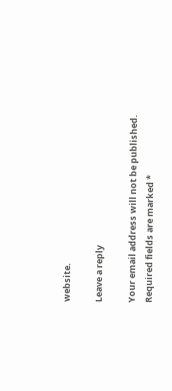website.

Leave a reply

Your email address will not be published. Required fields are marked *